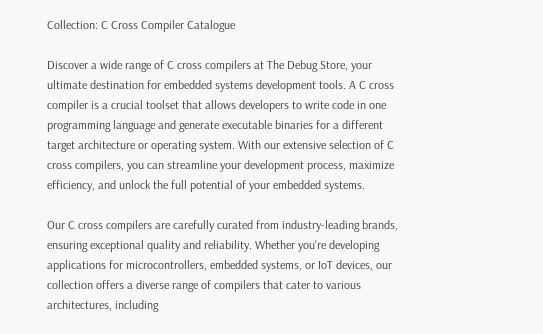Collection: C Cross Compiler Catalogue

Discover a wide range of C cross compilers at The Debug Store, your ultimate destination for embedded systems development tools. A C cross compiler is a crucial toolset that allows developers to write code in one programming language and generate executable binaries for a different target architecture or operating system. With our extensive selection of C cross compilers, you can streamline your development process, maximize efficiency, and unlock the full potential of your embedded systems.

Our C cross compilers are carefully curated from industry-leading brands, ensuring exceptional quality and reliability. Whether you're developing applications for microcontrollers, embedded systems, or IoT devices, our collection offers a diverse range of compilers that cater to various architectures, including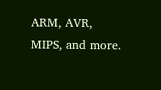ARM, AVR, MIPS, and more.